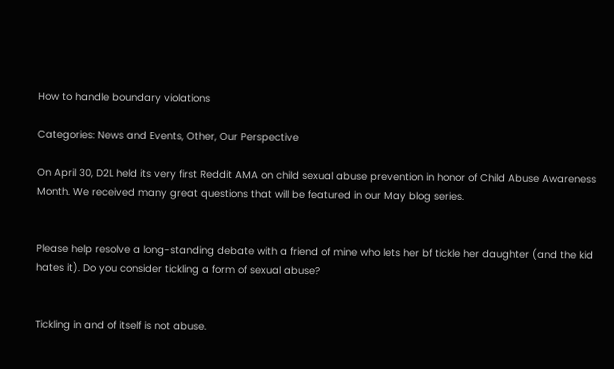How to handle boundary violations

Categories: News and Events, Other, Our Perspective

On April 30, D2L held its very first Reddit AMA on child sexual abuse prevention in honor of Child Abuse Awareness Month. We received many great questions that will be featured in our May blog series.


Please help resolve a long-standing debate with a friend of mine who lets her bf tickle her daughter (and the kid hates it). Do you consider tickling a form of sexual abuse?


Tickling in and of itself is not abuse.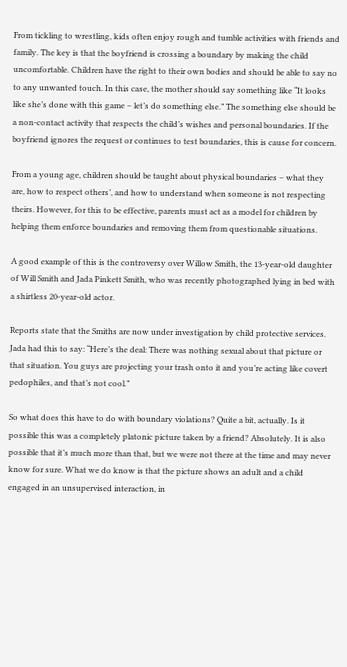From tickling to wrestling, kids often enjoy rough and tumble activities with friends and family. The key is that the boyfriend is crossing a boundary by making the child uncomfortable. Children have the right to their own bodies and should be able to say no to any unwanted touch. In this case, the mother should say something like “It looks like she’s done with this game – let’s do something else.” The something else should be a non-contact activity that respects the child’s wishes and personal boundaries. If the boyfriend ignores the request or continues to test boundaries, this is cause for concern.

From a young age, children should be taught about physical boundaries – what they are, how to respect others’, and how to understand when someone is not respecting theirs. However, for this to be effective, parents must act as a model for children by helping them enforce boundaries and removing them from questionable situations.

A good example of this is the controversy over Willow Smith, the 13-year-old daughter of Will Smith and Jada Pinkett Smith, who was recently photographed lying in bed with a shirtless 20-year-old actor.

Reports state that the Smiths are now under investigation by child protective services. Jada had this to say: “Here’s the deal: There was nothing sexual about that picture or that situation. You guys are projecting your trash onto it and you’re acting like covert pedophiles, and that’s not cool.”

So what does this have to do with boundary violations? Quite a bit, actually. Is it possible this was a completely platonic picture taken by a friend? Absolutely. It is also possible that it’s much more than that, but we were not there at the time and may never know for sure. What we do know is that the picture shows an adult and a child engaged in an unsupervised interaction, in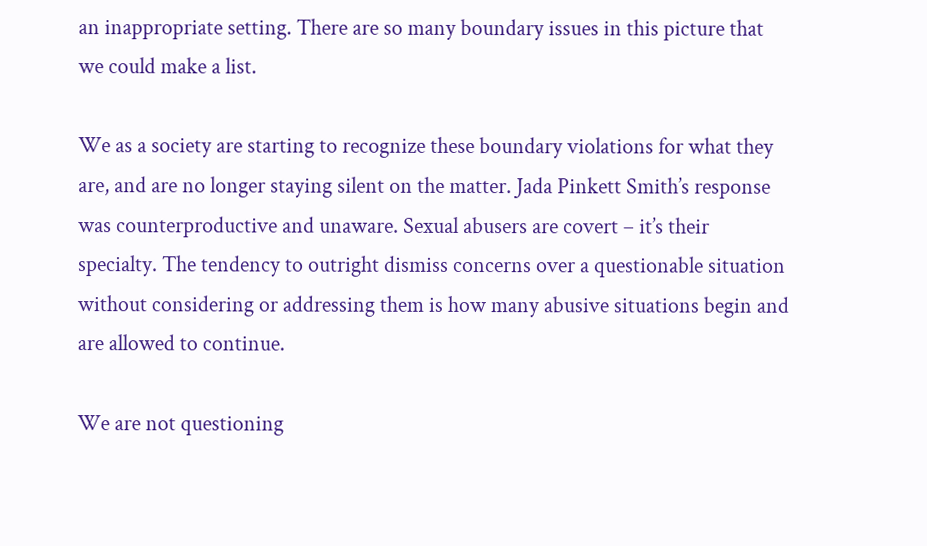an inappropriate setting. There are so many boundary issues in this picture that we could make a list.

We as a society are starting to recognize these boundary violations for what they are, and are no longer staying silent on the matter. Jada Pinkett Smith’s response was counterproductive and unaware. Sexual abusers are covert – it’s their specialty. The tendency to outright dismiss concerns over a questionable situation without considering or addressing them is how many abusive situations begin and are allowed to continue.

We are not questioning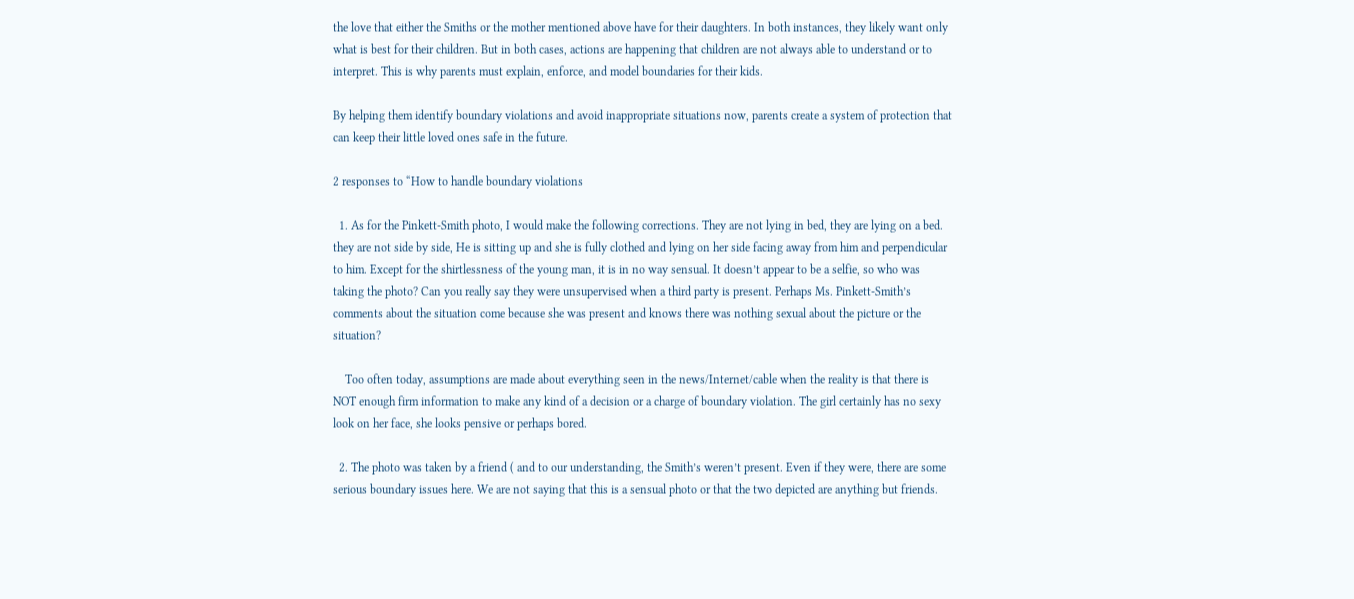the love that either the Smiths or the mother mentioned above have for their daughters. In both instances, they likely want only what is best for their children. But in both cases, actions are happening that children are not always able to understand or to interpret. This is why parents must explain, enforce, and model boundaries for their kids.

By helping them identify boundary violations and avoid inappropriate situations now, parents create a system of protection that can keep their little loved ones safe in the future.

2 responses to “How to handle boundary violations

  1. As for the Pinkett-Smith photo, I would make the following corrections. They are not lying in bed, they are lying on a bed. they are not side by side, He is sitting up and she is fully clothed and lying on her side facing away from him and perpendicular to him. Except for the shirtlessness of the young man, it is in no way sensual. It doesn’t appear to be a selfie, so who was taking the photo? Can you really say they were unsupervised when a third party is present. Perhaps Ms. Pinkett-Smith’s comments about the situation come because she was present and knows there was nothing sexual about the picture or the situation?

    Too often today, assumptions are made about everything seen in the news/Internet/cable when the reality is that there is NOT enough firm information to make any kind of a decision or a charge of boundary violation. The girl certainly has no sexy look on her face, she looks pensive or perhaps bored.

  2. The photo was taken by a friend ( and to our understanding, the Smith’s weren’t present. Even if they were, there are some serious boundary issues here. We are not saying that this is a sensual photo or that the two depicted are anything but friends.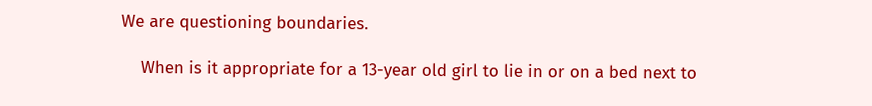We are questioning boundaries.

    When is it appropriate for a 13-year old girl to lie in or on a bed next to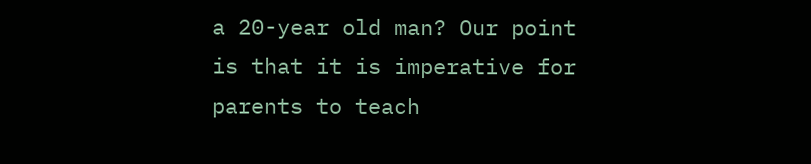a 20-year old man? Our point is that it is imperative for parents to teach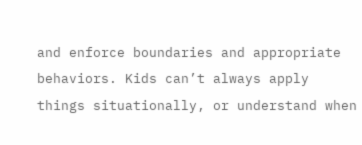and enforce boundaries and appropriate behaviors. Kids can’t always apply things situationally, or understand when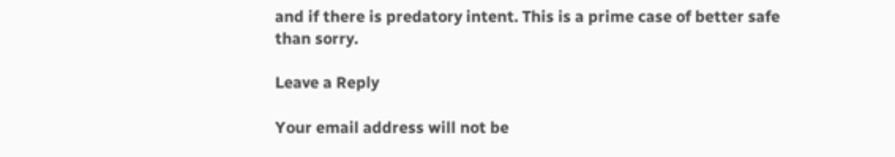and if there is predatory intent. This is a prime case of better safe than sorry.

Leave a Reply

Your email address will not be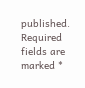published. Required fields are marked *